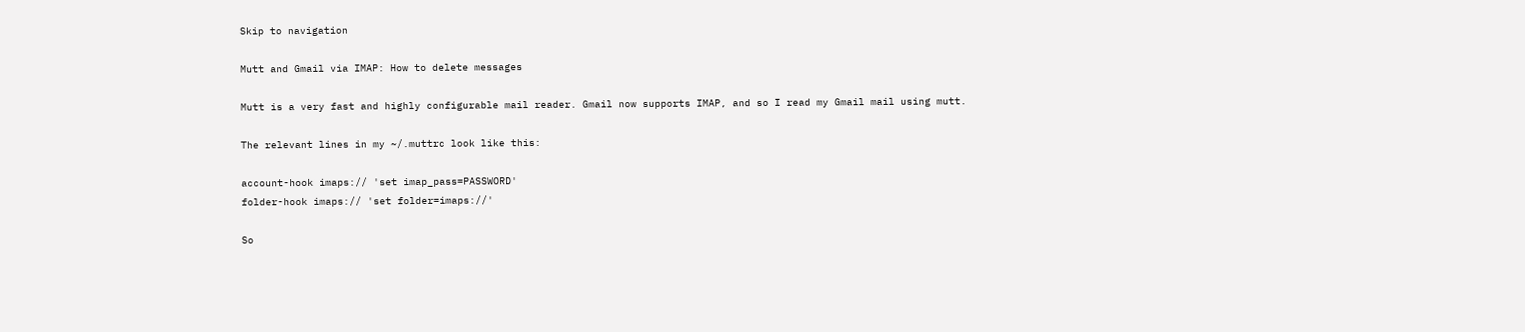Skip to navigation

Mutt and Gmail via IMAP: How to delete messages

Mutt is a very fast and highly configurable mail reader. Gmail now supports IMAP, and so I read my Gmail mail using mutt.

The relevant lines in my ~/.muttrc look like this:

account-hook imaps:// 'set imap_pass=PASSWORD'
folder-hook imaps:// 'set folder=imaps://'

So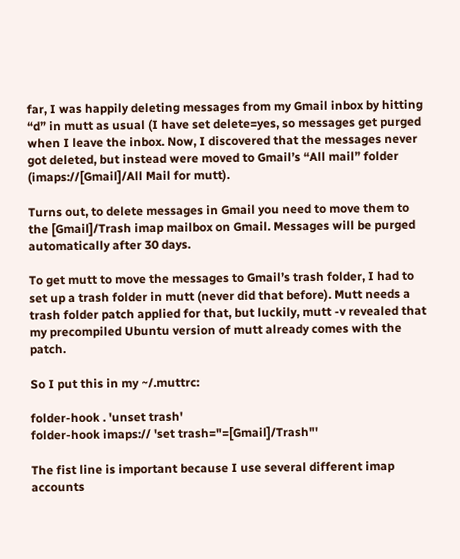far, I was happily deleting messages from my Gmail inbox by hitting “d” in mutt as usual (I have set delete=yes, so messages get purged when I leave the inbox. Now, I discovered that the messages never got deleted, but instead were moved to Gmail’s “All mail” folder (imaps://[Gmail]/All Mail for mutt).

Turns out, to delete messages in Gmail you need to move them to the [Gmail]/Trash imap mailbox on Gmail. Messages will be purged automatically after 30 days.

To get mutt to move the messages to Gmail’s trash folder, I had to set up a trash folder in mutt (never did that before). Mutt needs a trash folder patch applied for that, but luckily, mutt -v revealed that my precompiled Ubuntu version of mutt already comes with the patch.

So I put this in my ~/.muttrc:

folder-hook . 'unset trash'
folder-hook imaps:// 'set trash="=[Gmail]/Trash"'

The fist line is important because I use several different imap accounts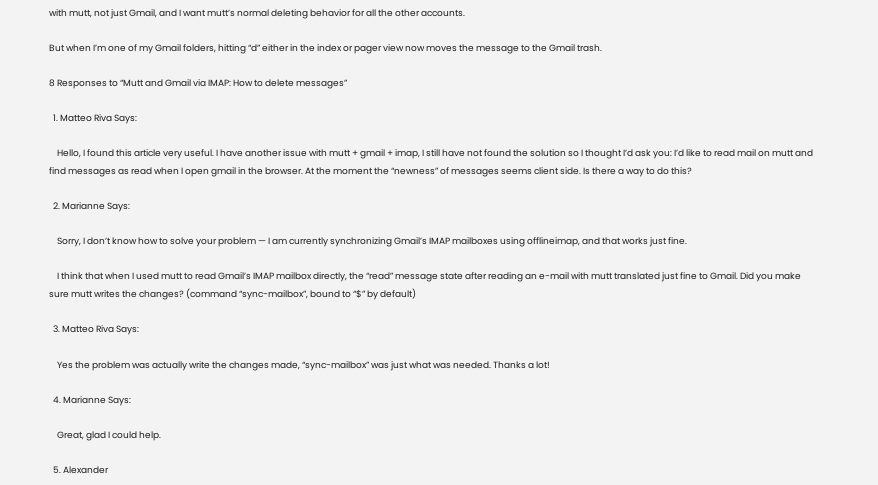with mutt, not just Gmail, and I want mutt’s normal deleting behavior for all the other accounts.

But when I’m one of my Gmail folders, hitting “d” either in the index or pager view now moves the message to the Gmail trash.

8 Responses to “Mutt and Gmail via IMAP: How to delete messages”

  1. Matteo Riva Says:

    Hello, I found this article very useful. I have another issue with mutt + gmail + imap, I still have not found the solution so I thought I’d ask you: I’d like to read mail on mutt and find messages as read when I open gmail in the browser. At the moment the “newness” of messages seems client side. Is there a way to do this?

  2. Marianne Says:

    Sorry, I don’t know how to solve your problem — I am currently synchronizing Gmail’s IMAP mailboxes using offlineimap, and that works just fine.

    I think that when I used mutt to read Gmail’s IMAP mailbox directly, the “read” message state after reading an e-mail with mutt translated just fine to Gmail. Did you make sure mutt writes the changes? (command “sync-mailbox”, bound to “$” by default)

  3. Matteo Riva Says:

    Yes the problem was actually write the changes made, “sync-mailbox” was just what was needed. Thanks a lot!

  4. Marianne Says:

    Great, glad I could help.

  5. Alexander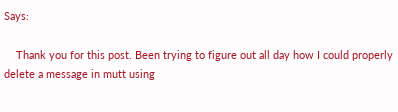Says:

    Thank you for this post. Been trying to figure out all day how I could properly delete a message in mutt using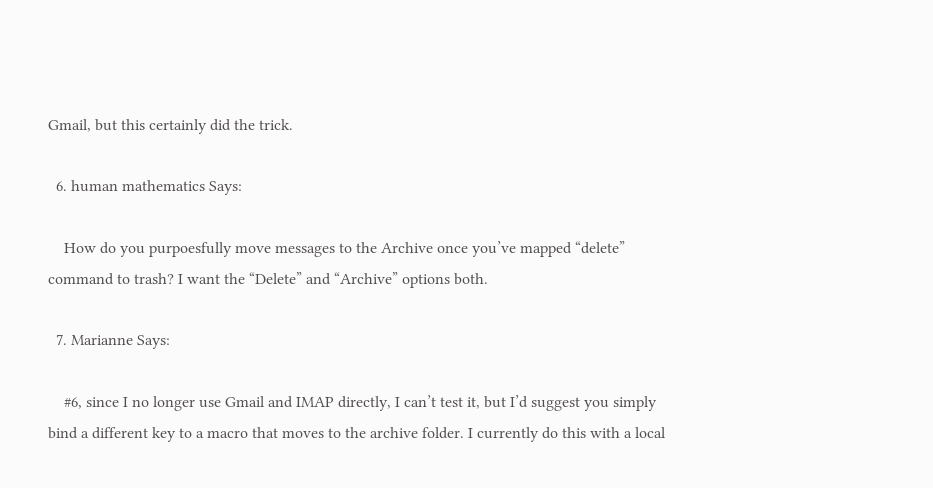Gmail, but this certainly did the trick.

  6. human mathematics Says:

    How do you purpoesfully move messages to the Archive once you’ve mapped “delete” command to trash? I want the “Delete” and “Archive” options both.

  7. Marianne Says:

    #6, since I no longer use Gmail and IMAP directly, I can’t test it, but I’d suggest you simply bind a different key to a macro that moves to the archive folder. I currently do this with a local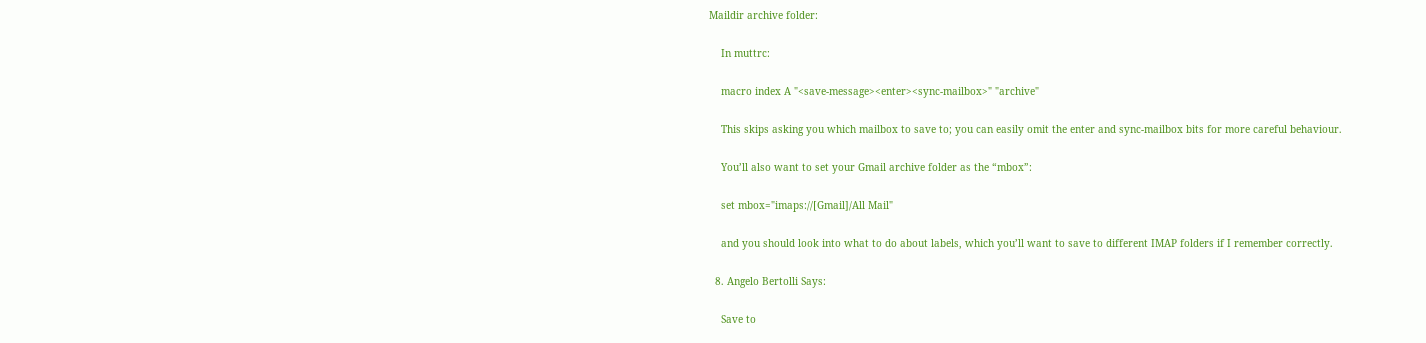Maildir archive folder:

    In muttrc:

    macro index A "<save-message><enter><sync-mailbox>" "archive"

    This skips asking you which mailbox to save to; you can easily omit the enter and sync-mailbox bits for more careful behaviour.

    You’ll also want to set your Gmail archive folder as the “mbox”:

    set mbox="imaps://[Gmail]/All Mail"

    and you should look into what to do about labels, which you’ll want to save to different IMAP folders if I remember correctly.

  8. Angelo Bertolli Says:

    Save to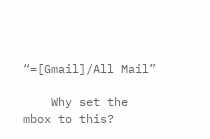“=[Gmail]/All Mail”

    Why set the mbox to this?